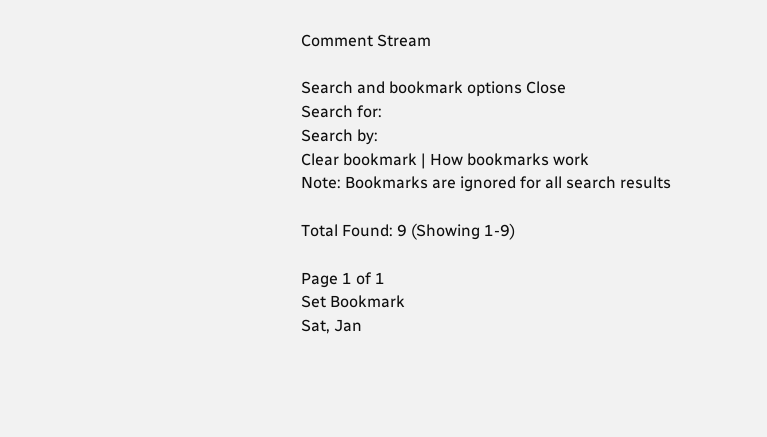Comment Stream

Search and bookmark options Close
Search for:
Search by:
Clear bookmark | How bookmarks work
Note: Bookmarks are ignored for all search results

Total Found: 9 (Showing 1-9)

Page 1 of 1
Set Bookmark
Sat, Jan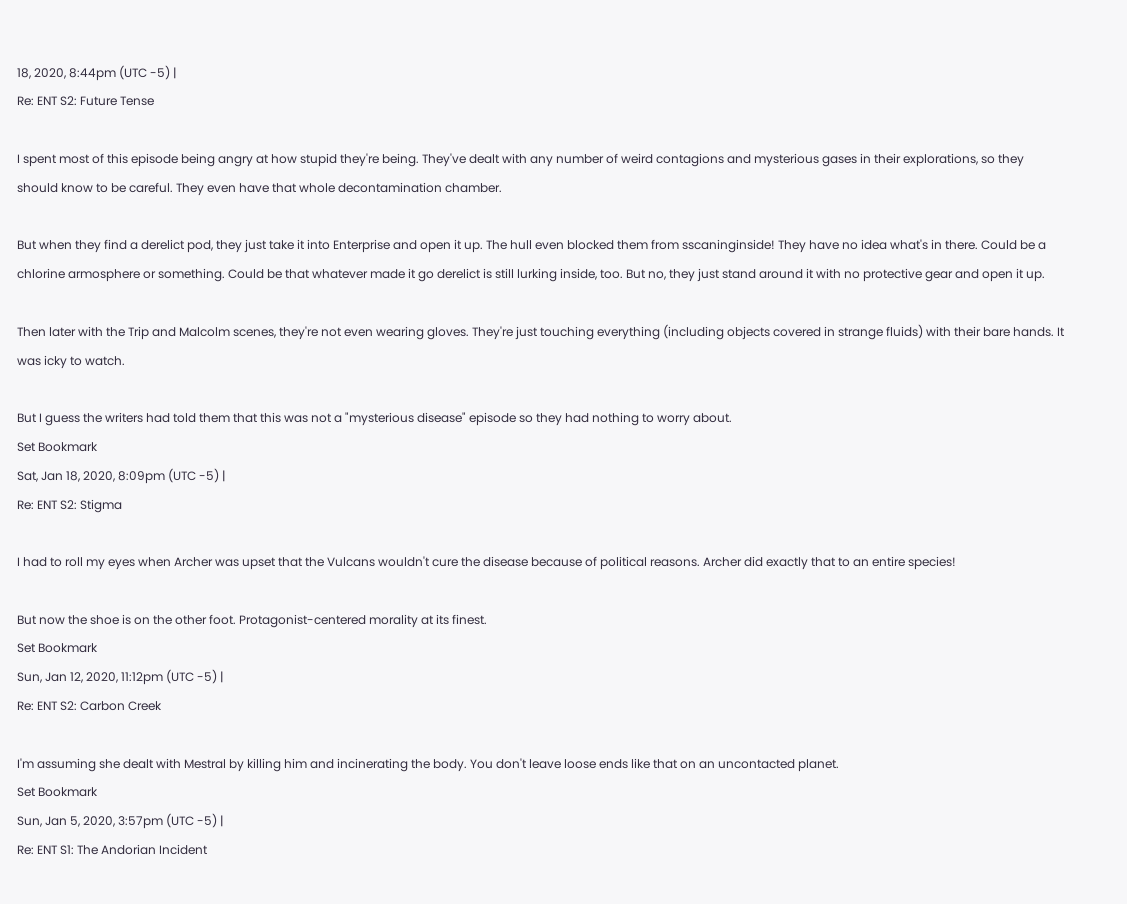18, 2020, 8:44pm (UTC -5) |
Re: ENT S2: Future Tense

I spent most of this episode being angry at how stupid they're being. They've dealt with any number of weird contagions and mysterious gases in their explorations, so they should know to be careful. They even have that whole decontamination chamber.

But when they find a derelict pod, they just take it into Enterprise and open it up. The hull even blocked them from sscaninginside! They have no idea what's in there. Could be a chlorine armosphere or something. Could be that whatever made it go derelict is still lurking inside, too. But no, they just stand around it with no protective gear and open it up.

Then later with the Trip and Malcolm scenes, they're not even wearing gloves. They're just touching everything (including objects covered in strange fluids) with their bare hands. It was icky to watch.

But I guess the writers had told them that this was not a "mysterious disease" episode so they had nothing to worry about.
Set Bookmark
Sat, Jan 18, 2020, 8:09pm (UTC -5) |
Re: ENT S2: Stigma

I had to roll my eyes when Archer was upset that the Vulcans wouldn't cure the disease because of political reasons. Archer did exactly that to an entire species!

But now the shoe is on the other foot. Protagonist-centered morality at its finest.
Set Bookmark
Sun, Jan 12, 2020, 11:12pm (UTC -5) |
Re: ENT S2: Carbon Creek

I'm assuming she dealt with Mestral by killing him and incinerating the body. You don't leave loose ends like that on an uncontacted planet.
Set Bookmark
Sun, Jan 5, 2020, 3:57pm (UTC -5) |
Re: ENT S1: The Andorian Incident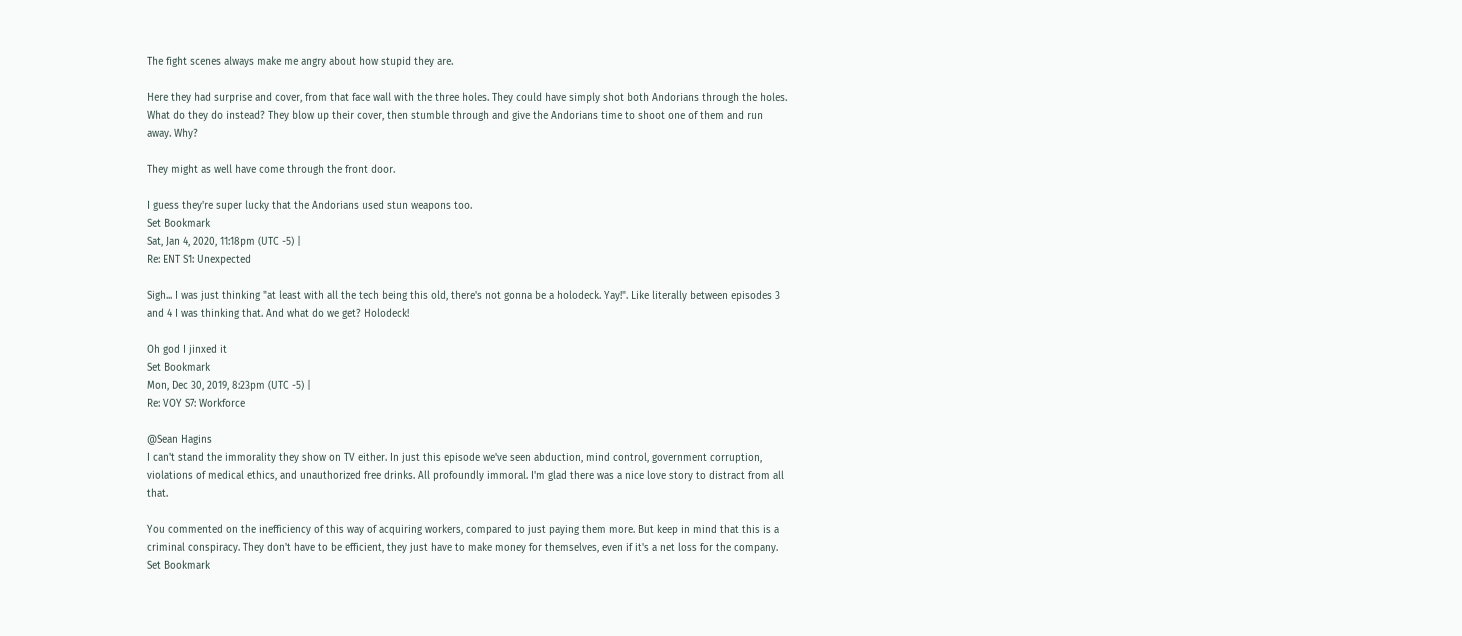The fight scenes always make me angry about how stupid they are.

Here they had surprise and cover, from that face wall with the three holes. They could have simply shot both Andorians through the holes. What do they do instead? They blow up their cover, then stumble through and give the Andorians time to shoot one of them and run away. Why?

They might as well have come through the front door.

I guess they're super lucky that the Andorians used stun weapons too.
Set Bookmark
Sat, Jan 4, 2020, 11:18pm (UTC -5) |
Re: ENT S1: Unexpected

Sigh... I was just thinking "at least with all the tech being this old, there's not gonna be a holodeck. Yay!". Like literally between episodes 3 and 4 I was thinking that. And what do we get? Holodeck!

Oh god I jinxed it
Set Bookmark
Mon, Dec 30, 2019, 8:23pm (UTC -5) |
Re: VOY S7: Workforce

@Sean Hagins
I can't stand the immorality they show on TV either. In just this episode we've seen abduction, mind control, government corruption, violations of medical ethics, and unauthorized free drinks. All profoundly immoral. I'm glad there was a nice love story to distract from all that.

You commented on the inefficiency of this way of acquiring workers, compared to just paying them more. But keep in mind that this is a criminal conspiracy. They don't have to be efficient, they just have to make money for themselves, even if it's a net loss for the company.
Set Bookmark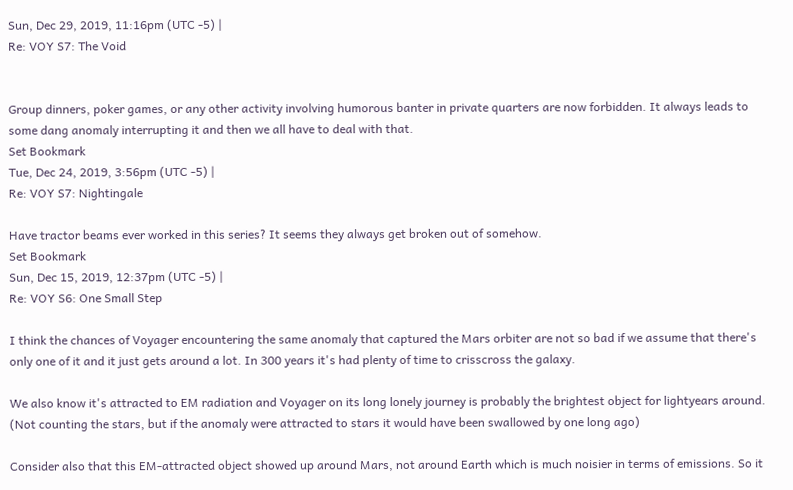Sun, Dec 29, 2019, 11:16pm (UTC -5) |
Re: VOY S7: The Void


Group dinners, poker games, or any other activity involving humorous banter in private quarters are now forbidden. It always leads to some dang anomaly interrupting it and then we all have to deal with that.
Set Bookmark
Tue, Dec 24, 2019, 3:56pm (UTC -5) |
Re: VOY S7: Nightingale

Have tractor beams ever worked in this series? It seems they always get broken out of somehow.
Set Bookmark
Sun, Dec 15, 2019, 12:37pm (UTC -5) |
Re: VOY S6: One Small Step

I think the chances of Voyager encountering the same anomaly that captured the Mars orbiter are not so bad if we assume that there's only one of it and it just gets around a lot. In 300 years it's had plenty of time to crisscross the galaxy.

We also know it's attracted to EM radiation and Voyager on its long lonely journey is probably the brightest object for lightyears around. (Not counting the stars, but if the anomaly were attracted to stars it would have been swallowed by one long ago)

Consider also that this EM-attracted object showed up around Mars, not around Earth which is much noisier in terms of emissions. So it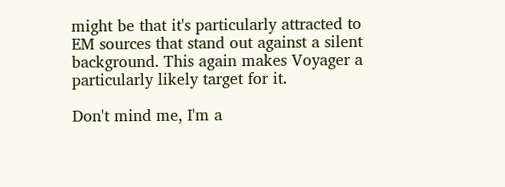might be that it's particularly attracted to EM sources that stand out against a silent background. This again makes Voyager a particularly likely target for it.

Don't mind me, I'm a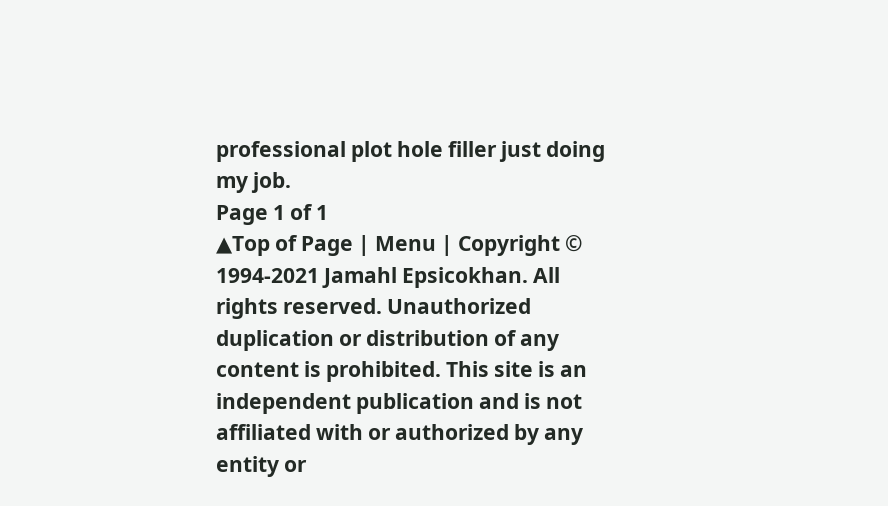professional plot hole filler just doing my job.
Page 1 of 1
▲Top of Page | Menu | Copyright © 1994-2021 Jamahl Epsicokhan. All rights reserved. Unauthorized duplication or distribution of any content is prohibited. This site is an independent publication and is not affiliated with or authorized by any entity or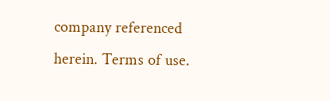company referenced herein. Terms of use.